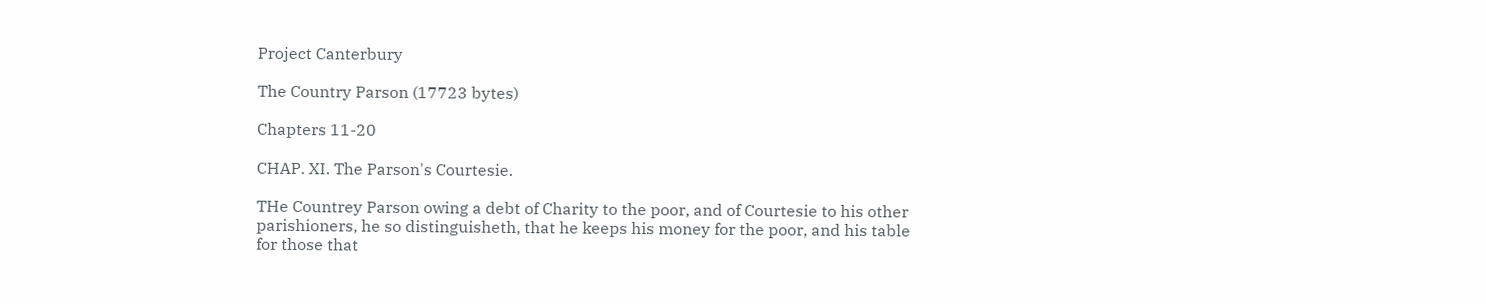Project Canterbury

The Country Parson (17723 bytes)

Chapters 11-20

CHAP. XI. The Parson's Courtesie.

THe Countrey Parson owing a debt of Charity to the poor, and of Courtesie to his other parishioners, he so distinguisheth, that he keeps his money for the poor, and his table for those that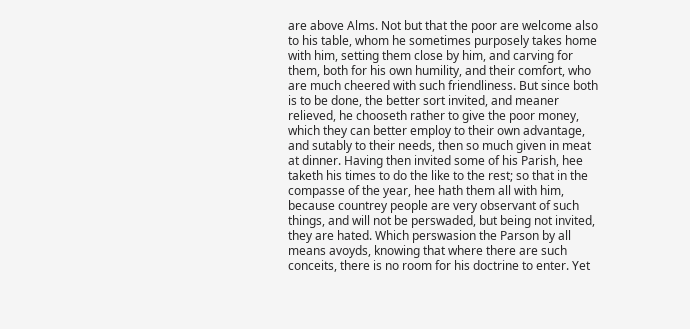are above Alms. Not but that the poor are welcome also to his table, whom he sometimes purposely takes home with him, setting them close by him, and carving for them, both for his own humility, and their comfort, who are much cheered with such friendliness. But since both is to be done, the better sort invited, and meaner relieved, he chooseth rather to give the poor money, which they can better employ to their own advantage, and sutably to their needs, then so much given in meat at dinner. Having then invited some of his Parish, hee taketh his times to do the like to the rest; so that in the compasse of the year, hee hath them all with him, because countrey people are very observant of such things, and will not be perswaded, but being not invited, they are hated. Which perswasion the Parson by all means avoyds, knowing that where there are such conceits, there is no room for his doctrine to enter. Yet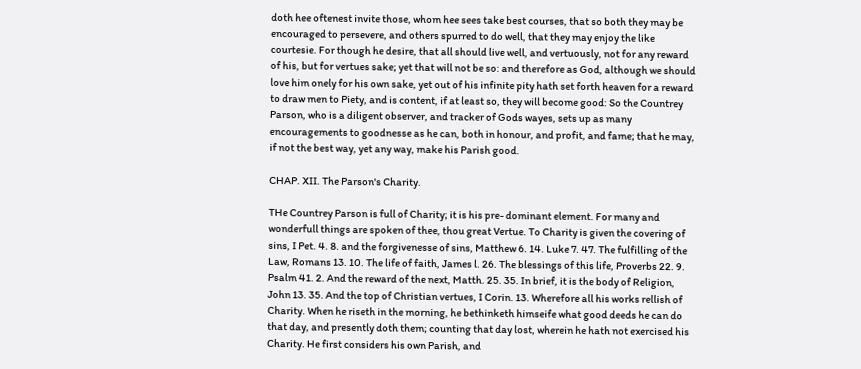doth hee oftenest invite those, whom hee sees take best courses, that so both they may be encouraged to persevere, and others spurred to do well, that they may enjoy the like courtesie. For though he desire, that all should live well, and vertuously, not for any reward of his, but for vertues sake; yet that will not be so: and therefore as God, although we should love him onely for his own sake, yet out of his infinite pity hath set forth heaven for a reward to draw men to Piety, and is content, if at least so, they will become good: So the Countrey Parson, who is a diligent observer, and tracker of Gods wayes, sets up as many encouragements to goodnesse as he can, both in honour, and profit, and fame; that he may, if not the best way, yet any way, make his Parish good.

CHAP. XII. The Parson's Charity.

THe Countrey Parson is full of Charity; it is his pre- dominant element. For many and wonderfull things are spoken of thee, thou great Vertue. To Charity is given the covering of sins, I Pet. 4. 8. and the forgivenesse of sins, Matthew 6. 14. Luke 7. 47. The fulfilling of the Law, Romans 13. 10. The life of faith, James l. 26. The blessings of this life, Proverbs 22. 9. Psalm 41. 2. And the reward of the next, Matth. 25. 35. In brief, it is the body of Religion, John 13. 35. And the top of Christian vertues, I Corin. 13. Wherefore all his works rellish of Charity. When he riseth in the morning, he bethinketh himseife what good deeds he can do that day, and presently doth them; counting that day lost, wherein he hath not exercised his Charity. He first considers his own Parish, and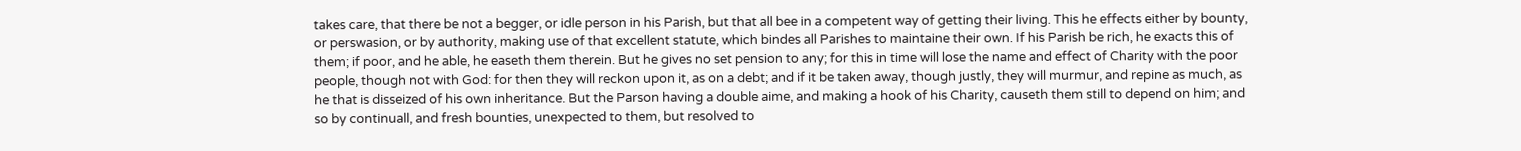takes care, that there be not a begger, or idle person in his Parish, but that all bee in a competent way of getting their living. This he effects either by bounty, or perswasion, or by authority, making use of that excellent statute, which bindes all Parishes to maintaine their own. If his Parish be rich, he exacts this of them; if poor, and he able, he easeth them therein. But he gives no set pension to any; for this in time will lose the name and effect of Charity with the poor people, though not with God: for then they will reckon upon it, as on a debt; and if it be taken away, though justly, they will murmur, and repine as much, as he that is disseized of his own inheritance. But the Parson having a double aime, and making a hook of his Charity, causeth them still to depend on him; and so by continuall, and fresh bounties, unexpected to them, but resolved to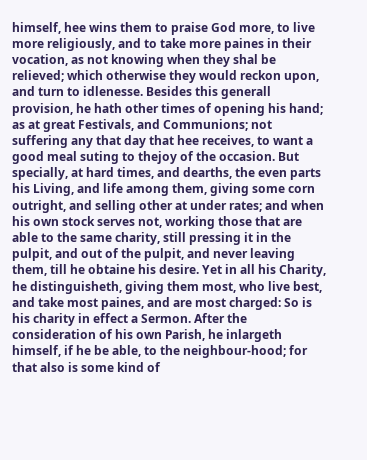himself, hee wins them to praise God more, to live more religiously, and to take more paines in their vocation, as not knowing when they shal be relieved; which otherwise they would reckon upon, and turn to idlenesse. Besides this generall provision, he hath other times of opening his hand; as at great Festivals, and Communions; not suffering any that day that hee receives, to want a good meal suting to thejoy of the occasion. But specially, at hard times, and dearths, the even parts his Living, and life among them, giving some corn outright, and selling other at under rates; and when his own stock serves not, working those that are able to the same charity, still pressing it in the pulpit, and out of the pulpit, and never leaving them, till he obtaine his desire. Yet in all his Charity, he distinguisheth, giving them most, who live best, and take most paines, and are most charged: So is his charity in effect a Sermon. After the consideration of his own Parish, he inlargeth himself, if he be able, to the neighbour-hood; for that also is some kind of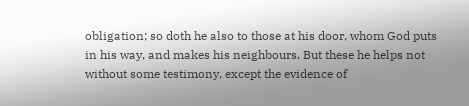obligation; so doth he also to those at his door, whom God puts in his way, and makes his neighbours. But these he helps not without some testimony, except the evidence of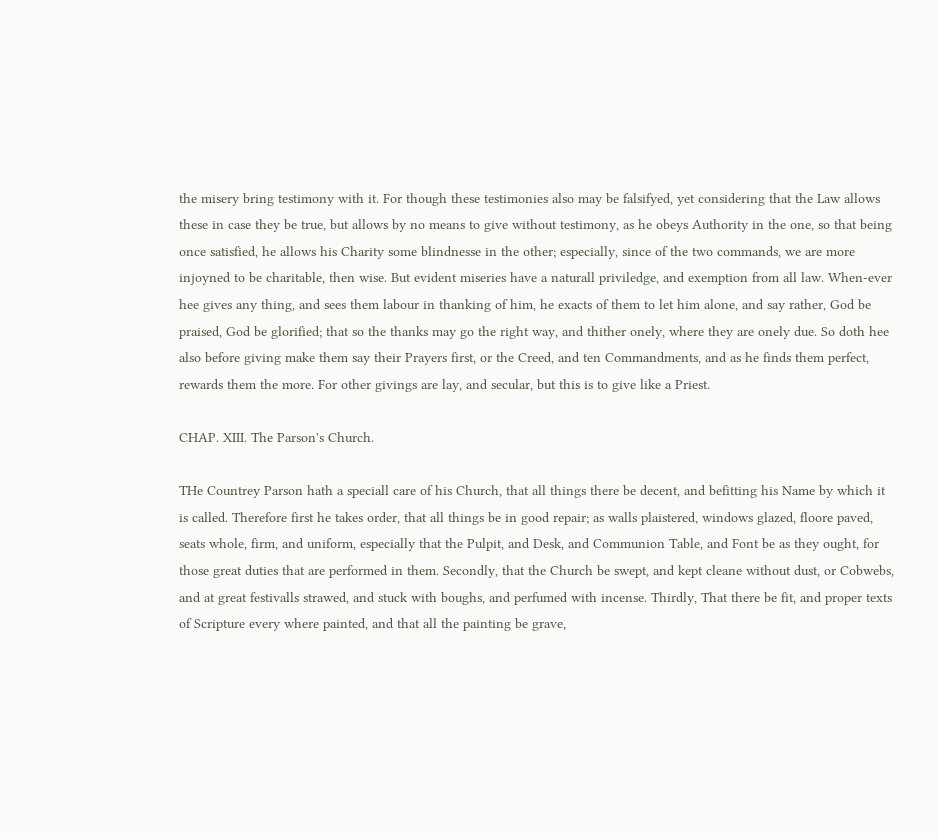the misery bring testimony with it. For though these testimonies also may be falsifyed, yet considering that the Law allows these in case they be true, but allows by no means to give without testimony, as he obeys Authority in the one, so that being once satisfied, he allows his Charity some blindnesse in the other; especially, since of the two commands, we are more injoyned to be charitable, then wise. But evident miseries have a naturall priviledge, and exemption from all law. When-ever hee gives any thing, and sees them labour in thanking of him, he exacts of them to let him alone, and say rather, God be praised, God be glorified; that so the thanks may go the right way, and thither onely, where they are onely due. So doth hee also before giving make them say their Prayers first, or the Creed, and ten Commandments, and as he finds them perfect, rewards them the more. For other givings are lay, and secular, but this is to give like a Priest.

CHAP. XIII. The Parson's Church.

THe Countrey Parson hath a speciall care of his Church, that all things there be decent, and befitting his Name by which it is called. Therefore first he takes order, that all things be in good repair; as walls plaistered, windows glazed, floore paved, seats whole, firm, and uniform, especially that the Pulpit, and Desk, and Communion Table, and Font be as they ought, for those great duties that are performed in them. Secondly, that the Church be swept, and kept cleane without dust, or Cobwebs, and at great festivalls strawed, and stuck with boughs, and perfumed with incense. Thirdly, That there be fit, and proper texts of Scripture every where painted, and that all the painting be grave,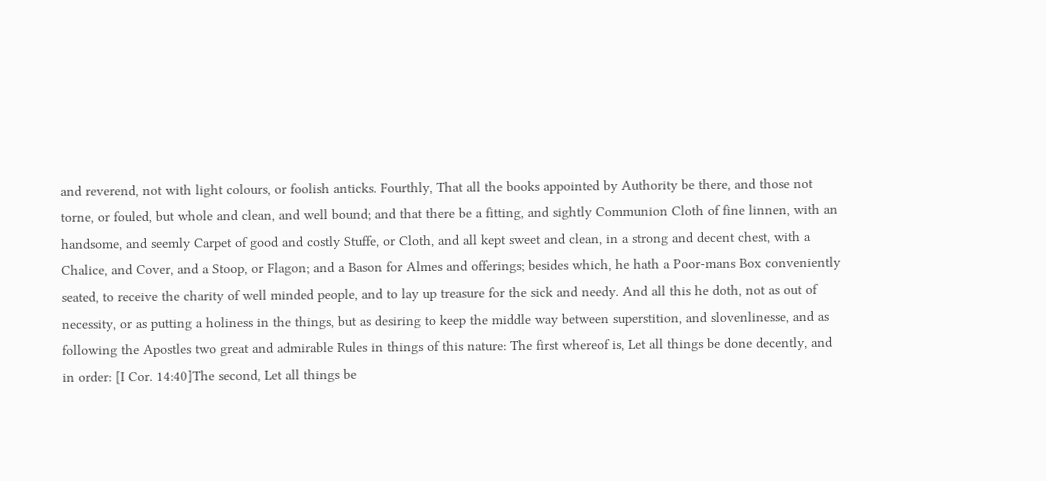and reverend, not with light colours, or foolish anticks. Fourthly, That all the books appointed by Authority be there, and those not torne, or fouled, but whole and clean, and well bound; and that there be a fitting, and sightly Communion Cloth of fine linnen, with an handsome, and seemly Carpet of good and costly Stuffe, or Cloth, and all kept sweet and clean, in a strong and decent chest, with a Chalice, and Cover, and a Stoop, or Flagon; and a Bason for Almes and offerings; besides which, he hath a Poor-mans Box conveniently seated, to receive the charity of well minded people, and to lay up treasure for the sick and needy. And all this he doth, not as out of necessity, or as putting a holiness in the things, but as desiring to keep the middle way between superstition, and slovenlinesse, and as following the Apostles two great and admirable Rules in things of this nature: The first whereof is, Let all things be done decently, and in order: [I Cor. 14:40]The second, Let all things be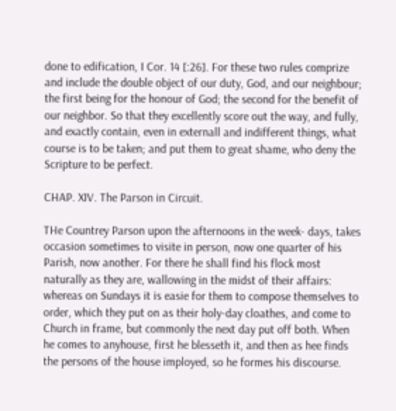done to edification, I Cor. 14 [:26]. For these two rules comprize and include the double object of our duty, God, and our neighbour; the first being for the honour of God; the second for the benefit of our neighbor. So that they excellently score out the way, and fully, and exactly contain, even in externall and indifferent things, what course is to be taken; and put them to great shame, who deny the Scripture to be perfect.

CHAP. XIV. The Parson in Circuit.

THe Countrey Parson upon the afternoons in the week- days, takes occasion sometimes to visite in person, now one quarter of his Parish, now another. For there he shall find his flock most naturally as they are, wallowing in the midst of their affairs: whereas on Sundays it is easie for them to compose themselves to order, which they put on as their holy-day cloathes, and come to Church in frame, but commonly the next day put off both. When he comes to anyhouse, first he blesseth it, and then as hee finds the persons of the house imployed, so he formes his discourse.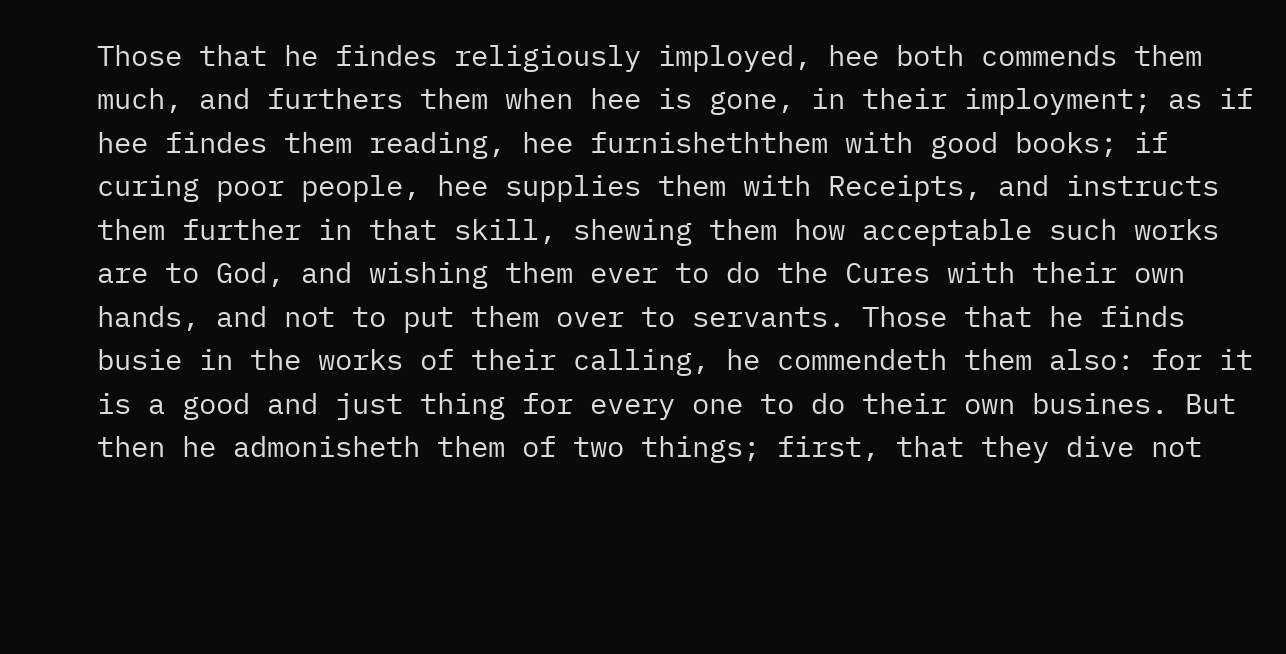Those that he findes religiously imployed, hee both commends them much, and furthers them when hee is gone, in their imployment; as if hee findes them reading, hee furnisheththem with good books; if curing poor people, hee supplies them with Receipts, and instructs them further in that skill, shewing them how acceptable such works are to God, and wishing them ever to do the Cures with their own hands, and not to put them over to servants. Those that he finds busie in the works of their calling, he commendeth them also: for it is a good and just thing for every one to do their own busines. But then he admonisheth them of two things; first, that they dive not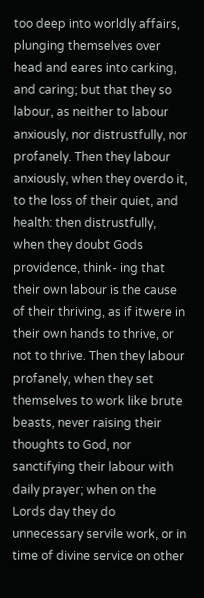too deep into worldly affairs, plunging themselves over head and eares into carking, and caring; but that they so labour, as neither to labour anxiously, nor distrustfully, nor profanely. Then they labour anxiously, when they overdo it, to the loss of their quiet, and health: then distrustfully, when they doubt Gods providence, think- ing that their own labour is the cause of their thriving, as if itwere in their own hands to thrive, or not to thrive. Then they labour profanely, when they set themselves to work like brute beasts, never raising their thoughts to God, nor sanctifying their labour with daily prayer; when on the Lords day they do unnecessary servile work, or in time of divine service on other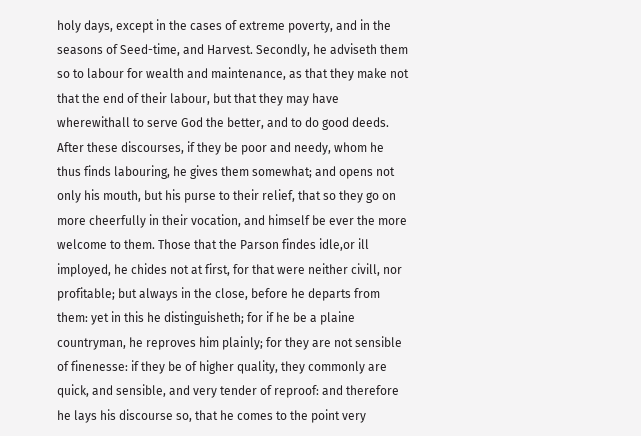holy days, except in the cases of extreme poverty, and in the seasons of Seed-time, and Harvest. Secondly, he adviseth them so to labour for wealth and maintenance, as that they make not that the end of their labour, but that they may have wherewithall to serve God the better, and to do good deeds. After these discourses, if they be poor and needy, whom he thus finds labouring, he gives them somewhat; and opens not only his mouth, but his purse to their relief, that so they go on more cheerfully in their vocation, and himself be ever the more welcome to them. Those that the Parson findes idle,or ill imployed, he chides not at first, for that were neither civill, nor profitable; but always in the close, before he departs from them: yet in this he distinguisheth; for if he be a plaine countryman, he reproves him plainly; for they are not sensible of finenesse: if they be of higher quality, they commonly are quick, and sensible, and very tender of reproof: and therefore he lays his discourse so, that he comes to the point very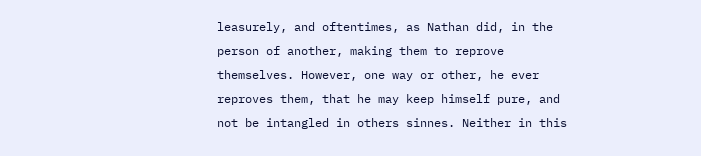leasurely, and oftentimes, as Nathan did, in the person of another, making them to reprove themselves. However, one way or other, he ever reproves them, that he may keep himself pure, and not be intangled in others sinnes. Neither in this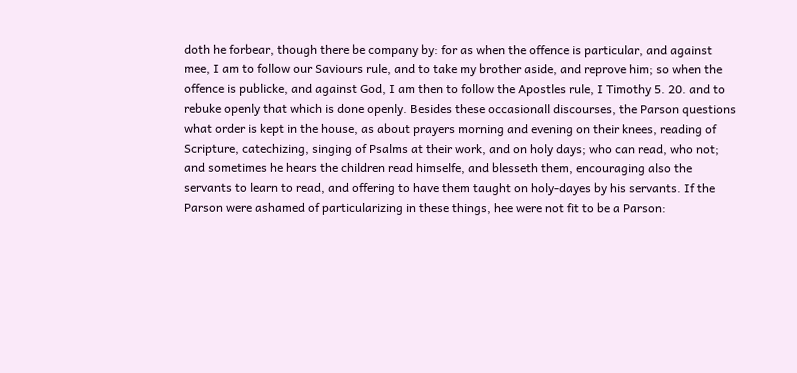doth he forbear, though there be company by: for as when the offence is particular, and against mee, I am to follow our Saviours rule, and to take my brother aside, and reprove him; so when the offence is publicke, and against God, I am then to follow the Apostles rule, I Timothy 5. 20. and to rebuke openly that which is done openly. Besides these occasionall discourses, the Parson questions what order is kept in the house, as about prayers morning and evening on their knees, reading of Scripture, catechizing, singing of Psalms at their work, and on holy days; who can read, who not; and sometimes he hears the children read himselfe, and blesseth them, encouraging also the servants to learn to read, and offering to have them taught on holy-dayes by his servants. If the Parson were ashamed of particularizing in these things, hee were not fit to be a Parson: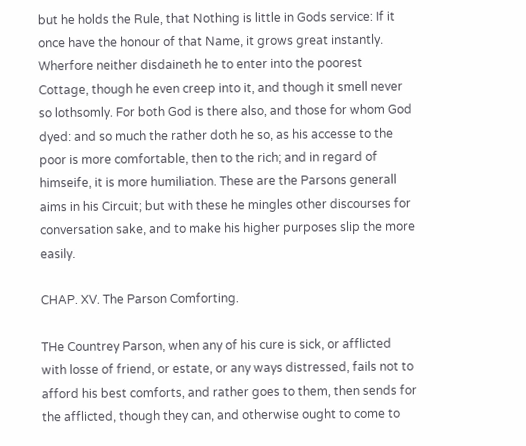but he holds the Rule, that Nothing is little in Gods service: If it once have the honour of that Name, it grows great instantly. Wherfore neither disdaineth he to enter into the poorest Cottage, though he even creep into it, and though it smell never so lothsomly. For both God is there also, and those for whom God dyed: and so much the rather doth he so, as his accesse to the poor is more comfortable, then to the rich; and in regard of himseife, it is more humiliation. These are the Parsons generall aims in his Circuit; but with these he mingles other discourses for conversation sake, and to make his higher purposes slip the more easily.

CHAP. XV. The Parson Comforting.

THe Countrey Parson, when any of his cure is sick, or afflicted with losse of friend, or estate, or any ways distressed, fails not to afford his best comforts, and rather goes to them, then sends for the afflicted, though they can, and otherwise ought to come to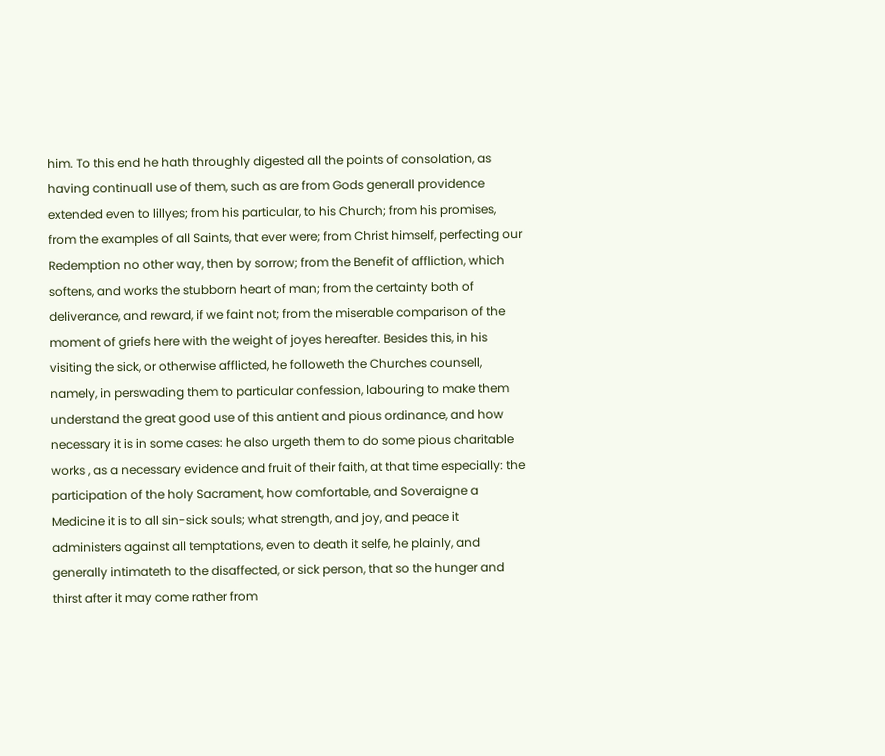him. To this end he hath throughly digested all the points of consolation, as having continuall use of them, such as are from Gods generall providence extended even to lillyes; from his particular, to his Church; from his promises, from the examples of all Saints, that ever were; from Christ himself, perfecting our Redemption no other way, then by sorrow; from the Benefit of affliction, which softens, and works the stubborn heart of man; from the certainty both of deliverance, and reward, if we faint not; from the miserable comparison of the moment of griefs here with the weight of joyes hereafter. Besides this, in his visiting the sick, or otherwise afflicted, he followeth the Churches counsell, namely, in perswading them to particular confession, labouring to make them understand the great good use of this antient and pious ordinance, and how necessary it is in some cases: he also urgeth them to do some pious charitable works , as a necessary evidence and fruit of their faith, at that time especially: the participation of the holy Sacrament, how comfortable, and Soveraigne a Medicine it is to all sin-sick souls; what strength, and joy, and peace it administers against all temptations, even to death it selfe, he plainly, and generally intimateth to the disaffected, or sick person, that so the hunger and thirst after it may come rather from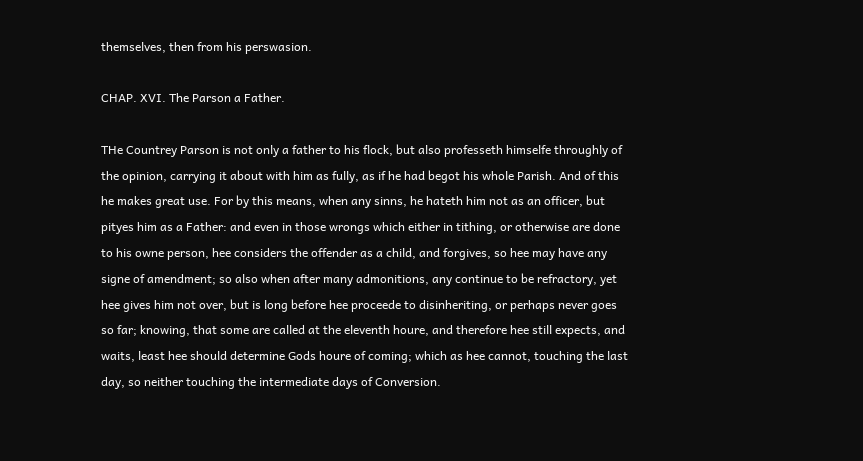themselves, then from his perswasion.

CHAP. XVI. The Parson a Father.

THe Countrey Parson is not only a father to his flock, but also professeth himselfe throughly of the opinion, carrying it about with him as fully, as if he had begot his whole Parish. And of this he makes great use. For by this means, when any sinns, he hateth him not as an officer, but pityes him as a Father: and even in those wrongs which either in tithing, or otherwise are done to his owne person, hee considers the offender as a child, and forgives, so hee may have any signe of amendment; so also when after many admonitions, any continue to be refractory, yet hee gives him not over, but is long before hee proceede to disinheriting, or perhaps never goes so far; knowing, that some are called at the eleventh houre, and therefore hee still expects, and waits, least hee should determine Gods houre of coming; which as hee cannot, touching the last day, so neither touching the intermediate days of Conversion.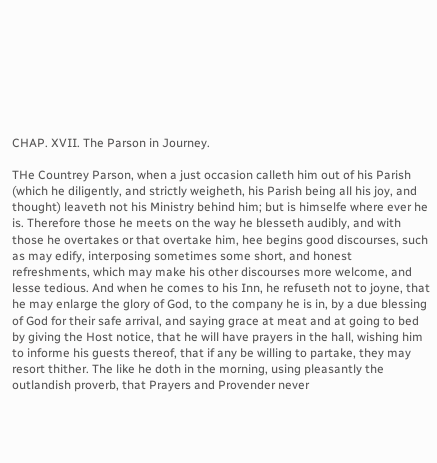CHAP. XVII. The Parson in Journey.

THe Countrey Parson, when a just occasion calleth him out of his Parish (which he diligently, and strictly weigheth, his Parish being all his joy, and thought) leaveth not his Ministry behind him; but is himselfe where ever he is. Therefore those he meets on the way he blesseth audibly, and with those he overtakes or that overtake him, hee begins good discourses, such as may edify, interposing sometimes some short, and honest refreshments, which may make his other discourses more welcome, and lesse tedious. And when he comes to his Inn, he refuseth not to joyne, that he may enlarge the glory of God, to the company he is in, by a due blessing of God for their safe arrival, and saying grace at meat and at going to bed by giving the Host notice, that he will have prayers in the hall, wishing him to informe his guests thereof, that if any be willing to partake, they may resort thither. The like he doth in the morning, using pleasantly the outlandish proverb, that Prayers and Provender never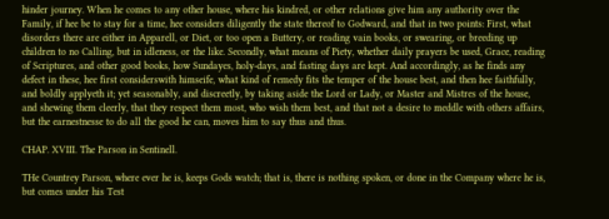hinder journey. When he comes to any other house, where his kindred, or other relations give him any authority over the Family, if hee be to stay for a time, hee considers diligently the state thereof to Godward, and that in two points: First, what disorders there are either in Apparell, or Diet, or too open a Buttery, or reading vain books, or swearing, or breeding up children to no Calling, but in idleness, or the like. Secondly, what means of Piety, whether daily prayers be used, Grace, reading of Scriptures, and other good books, how Sundayes, holy-days, and fasting days are kept. And accordingly, as he finds any defect in these, hee first considerswith himseife, what kind of remedy fits the temper of the house best, and then hee faithfully, and boldly applyeth it; yet seasonably, and discreetly, by taking aside the Lord or Lady, or Master and Mistres of the house, and shewing them cleerly, that they respect them most, who wish them best, and that not a desire to meddle with others affairs, but the earnestnesse to do all the good he can, moves him to say thus and thus.

CHAP. XVIII. The Parson in Sentinell.

THe Countrey Parson, where ever he is, keeps Gods watch; that is, there is nothing spoken, or done in the Company where he is, but comes under his Test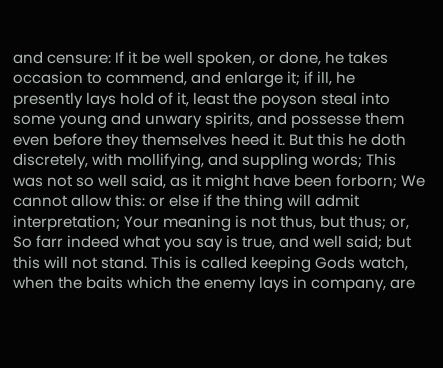and censure: If it be well spoken, or done, he takes occasion to commend, and enlarge it; if ill, he presently lays hold of it, least the poyson steal into some young and unwary spirits, and possesse them even before they themselves heed it. But this he doth discretely, with mollifying, and suppling words; This was not so well said, as it might have been forborn; We cannot allow this: or else if the thing will admit interpretation; Your meaning is not thus, but thus; or, So farr indeed what you say is true, and well said; but this will not stand. This is called keeping Gods watch, when the baits which the enemy lays in company, are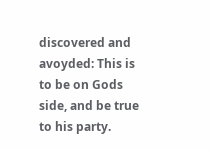discovered and avoyded: This is to be on Gods side, and be true to his party.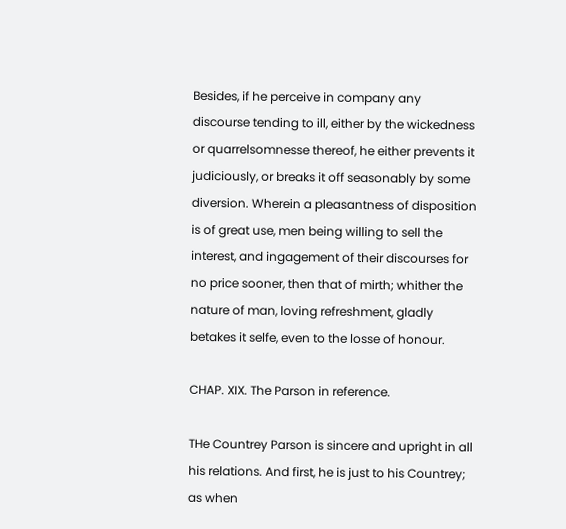Besides, if he perceive in company any discourse tending to ill, either by the wickedness or quarrelsomnesse thereof, he either prevents it judiciously, or breaks it off seasonably by some diversion. Wherein a pleasantness of disposition is of great use, men being willing to sell the interest, and ingagement of their discourses for no price sooner, then that of mirth; whither the nature of man, loving refreshment, gladly betakes it selfe, even to the losse of honour.

CHAP. XIX. The Parson in reference.

THe Countrey Parson is sincere and upright in all his relations. And first, he is just to his Countrey; as when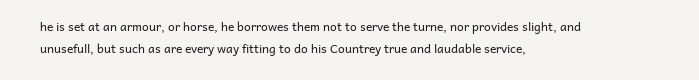he is set at an armour, or horse, he borrowes them not to serve the turne, nor provides slight, and unusefull, but such as are every way fitting to do his Countrey true and laudable service,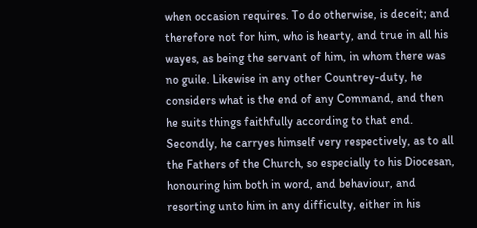when occasion requires. To do otherwise, is deceit; and therefore not for him, who is hearty, and true in all his wayes, as being the servant of him, in whom there was no guile. Likewise in any other Countrey-duty, he considers what is the end of any Command, and then he suits things faithfully according to that end. Secondly, he carryes himself very respectively, as to all the Fathers of the Church, so especially to his Diocesan, honouring him both in word, and behaviour, and resorting unto him in any difficulty, either in his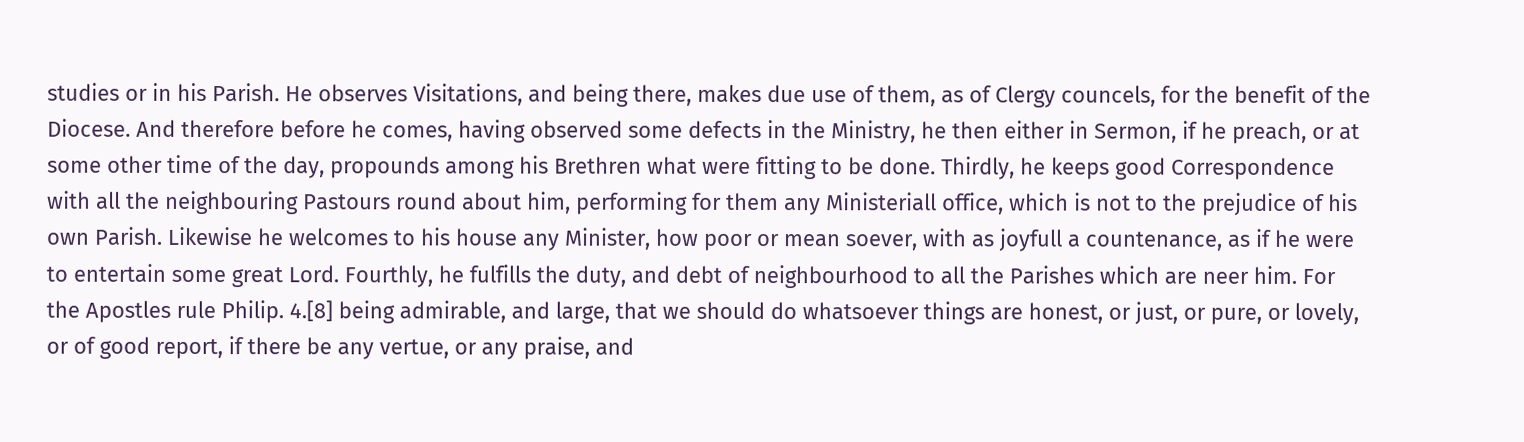studies or in his Parish. He observes Visitations, and being there, makes due use of them, as of Clergy councels, for the benefit of the Diocese. And therefore before he comes, having observed some defects in the Ministry, he then either in Sermon, if he preach, or at some other time of the day, propounds among his Brethren what were fitting to be done. Thirdly, he keeps good Correspondence with all the neighbouring Pastours round about him, performing for them any Ministeriall office, which is not to the prejudice of his own Parish. Likewise he welcomes to his house any Minister, how poor or mean soever, with as joyfull a countenance, as if he were to entertain some great Lord. Fourthly, he fulfills the duty, and debt of neighbourhood to all the Parishes which are neer him. For the Apostles rule Philip. 4.[8] being admirable, and large, that we should do whatsoever things are honest, or just, or pure, or lovely, or of good report, if there be any vertue, or any praise, and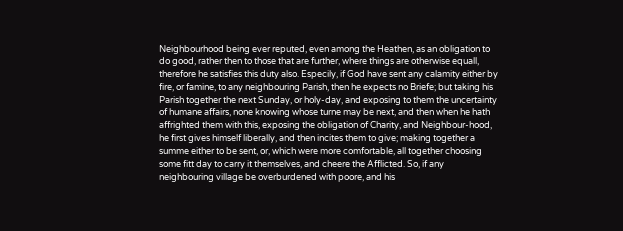Neighbourhood being ever reputed, even among the Heathen, as an obligation to do good, rather then to those that are further, where things are otherwise equall, therefore he satisfies this duty also. Especily, if God have sent any calamity either by fire, or famine, to any neighbouring Parish, then he expects no Briefe; but taking his Parish together the next Sunday, or holy-day, and exposing to them the uncertainty of humane affairs, none knowing whose turne may be next, and then when he hath affrighted them with this, exposing the obligation of Charity, and Neighbour-hood, he first gives himself liberally, and then incites them to give; making together a summe either to be sent, or, which were more comfortable, all together choosing some fitt day to carry it themselves, and cheere the Afflicted. So, if any neighbouring village be overburdened with poore, and his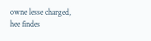owne lesse charged, hee findes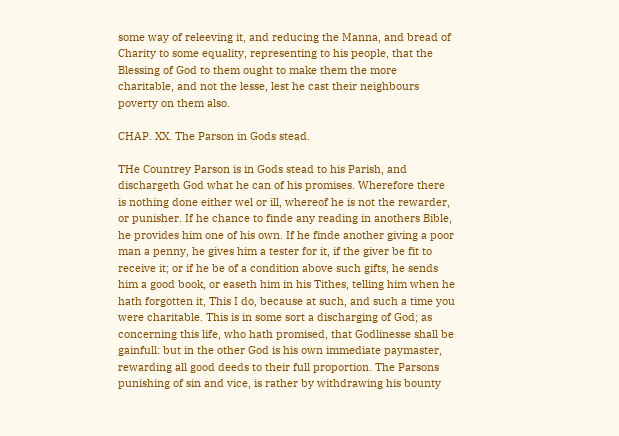some way of releeving it, and reducing the Manna, and bread of Charity to some equality, representing to his people, that the Blessing of God to them ought to make them the more charitable, and not the lesse, lest he cast their neighbours poverty on them also.

CHAP. XX. The Parson in Gods stead.

THe Countrey Parson is in Gods stead to his Parish, and dischargeth God what he can of his promises. Wherefore there is nothing done either wel or ill, whereof he is not the rewarder, or punisher. If he chance to finde any reading in anothers Bible, he provides him one of his own. If he finde another giving a poor man a penny, he gives him a tester for it, if the giver be fit to receive it; or if he be of a condition above such gifts, he sends him a good book, or easeth him in his Tithes, telling him when he hath forgotten it, This I do, because at such, and such a time you were charitable. This is in some sort a discharging of God; as concerning this life, who hath promised, that Godlinesse shall be gainfull: but in the other God is his own immediate paymaster, rewarding all good deeds to their full proportion. The Parsons punishing of sin and vice, is rather by withdrawing his bounty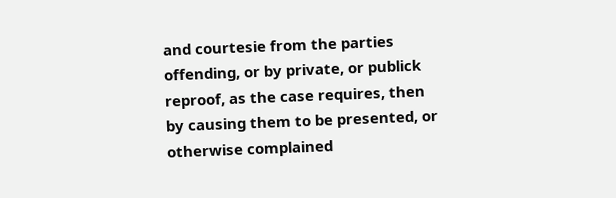and courtesie from the parties offending, or by private, or publick reproof, as the case requires, then by causing them to be presented, or otherwise complained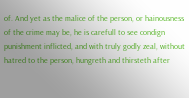of. And yet as the malice of the person, or hainousness of the crime may be, he is carefull to see condign punishment inflicted, and with truly godly zeal, without hatred to the person, hungreth and thirsteth after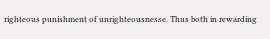righteous punishment of unrighteousnesse. Thus both in rewarding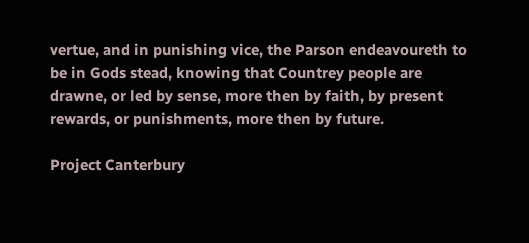vertue, and in punishing vice, the Parson endeavoureth to be in Gods stead, knowing that Countrey people are drawne, or led by sense, more then by faith, by present rewards, or punishments, more then by future.

Project Canterbury